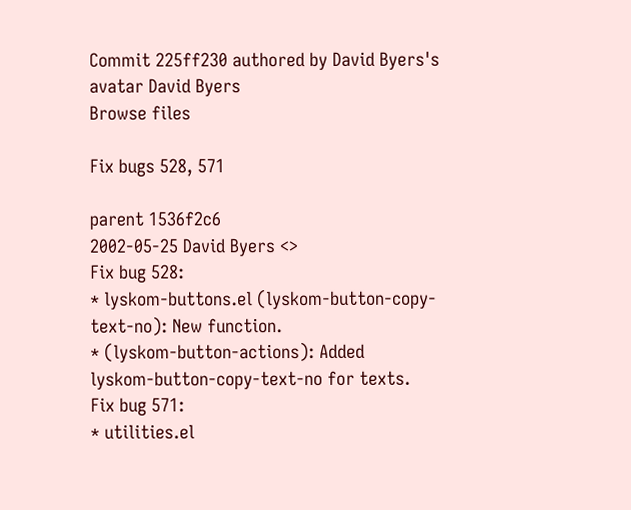Commit 225ff230 authored by David Byers's avatar David Byers
Browse files

Fix bugs 528, 571

parent 1536f2c6
2002-05-25 David Byers <>
Fix bug 528:
* lyskom-buttons.el (lyskom-button-copy-text-no): New function.
* (lyskom-button-actions): Added
lyskom-button-copy-text-no for texts.
Fix bug 571:
* utilities.el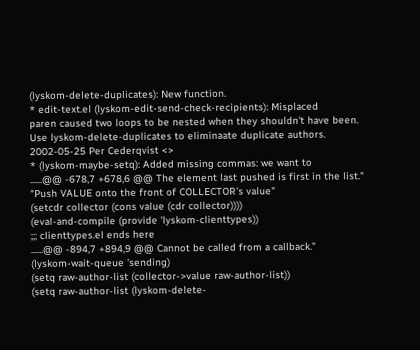(lyskom-delete-duplicates): New function.
* edit-text.el (lyskom-edit-send-check-recipients): Misplaced
paren caused two loops to be nested when they shouldn't have been.
Use lyskom-delete-duplicates to eliminaate duplicate authors.
2002-05-25 Per Cederqvist <>
* (lyskom-maybe-setq): Added missing commas: we want to
......@@ -678,7 +678,6 @@ The element last pushed is first in the list."
"Push VALUE onto the front of COLLECTOR's value"
(setcdr collector (cons value (cdr collector))))
(eval-and-compile (provide 'lyskom-clienttypes))
;;; clienttypes.el ends here
......@@ -894,7 +894,9 @@ Cannot be called from a callback."
(lyskom-wait-queue 'sending)
(setq raw-author-list (collector->value raw-author-list))
(setq raw-author-list (lyskom-delete-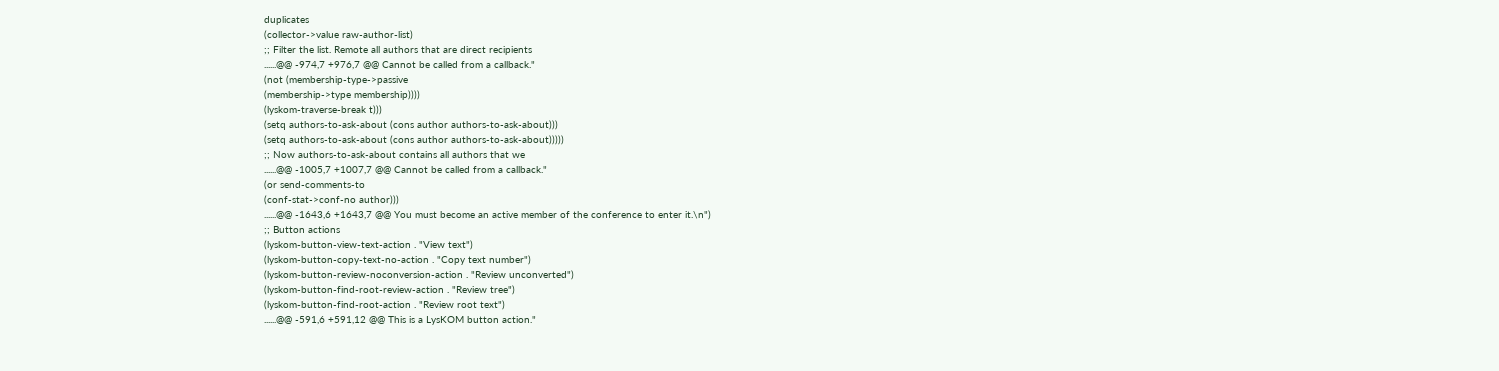duplicates
(collector->value raw-author-list)
;; Filter the list. Remote all authors that are direct recipients
......@@ -974,7 +976,7 @@ Cannot be called from a callback."
(not (membership-type->passive
(membership->type membership))))
(lyskom-traverse-break t)))
(setq authors-to-ask-about (cons author authors-to-ask-about)))
(setq authors-to-ask-about (cons author authors-to-ask-about)))))
;; Now authors-to-ask-about contains all authors that we
......@@ -1005,7 +1007,7 @@ Cannot be called from a callback."
(or send-comments-to
(conf-stat->conf-no author)))
......@@ -1643,6 +1643,7 @@ You must become an active member of the conference to enter it.\n")
;; Button actions
(lyskom-button-view-text-action . "View text")
(lyskom-button-copy-text-no-action . "Copy text number")
(lyskom-button-review-noconversion-action . "Review unconverted")
(lyskom-button-find-root-review-action . "Review tree")
(lyskom-button-find-root-action . "Review root text")
......@@ -591,6 +591,12 @@ This is a LysKOM button action."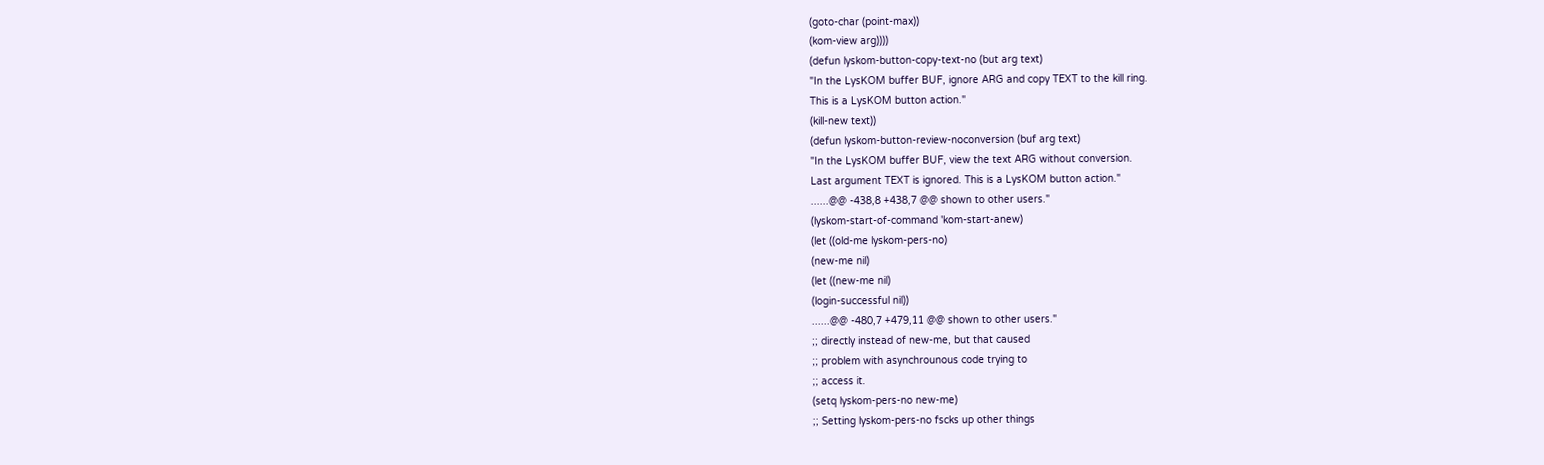(goto-char (point-max))
(kom-view arg))))
(defun lyskom-button-copy-text-no (but arg text)
"In the LysKOM buffer BUF, ignore ARG and copy TEXT to the kill ring.
This is a LysKOM button action."
(kill-new text))
(defun lyskom-button-review-noconversion (buf arg text)
"In the LysKOM buffer BUF, view the text ARG without conversion.
Last argument TEXT is ignored. This is a LysKOM button action."
......@@ -438,8 +438,7 @@ shown to other users."
(lyskom-start-of-command 'kom-start-anew)
(let ((old-me lyskom-pers-no)
(new-me nil)
(let ((new-me nil)
(login-successful nil))
......@@ -480,7 +479,11 @@ shown to other users."
;; directly instead of new-me, but that caused
;; problem with asynchrounous code trying to
;; access it.
(setq lyskom-pers-no new-me)
;; Setting lyskom-pers-no fscks up other things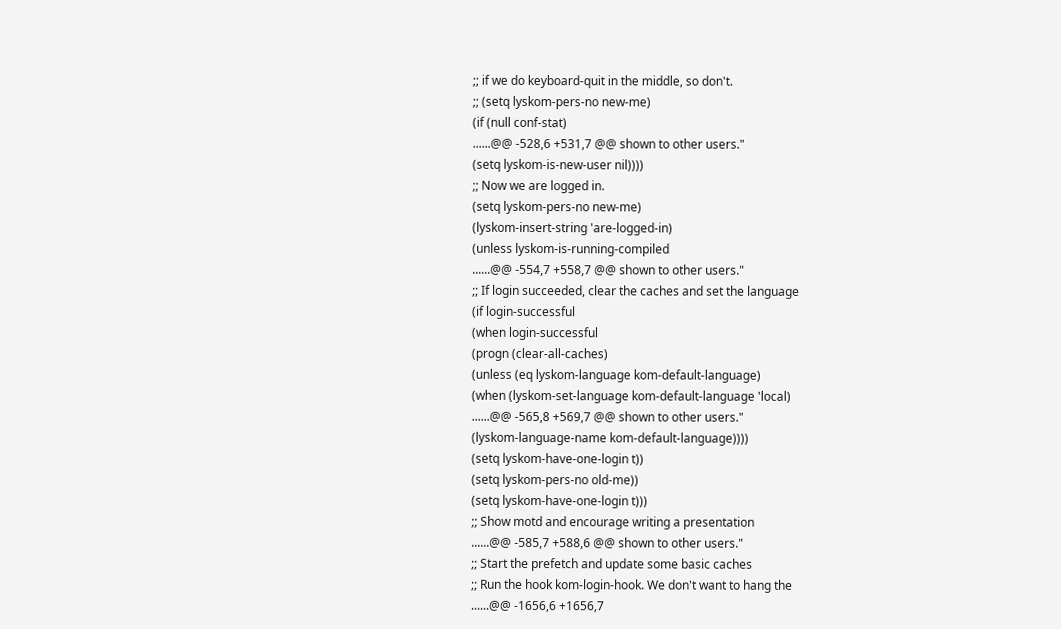;; if we do keyboard-quit in the middle, so don't.
;; (setq lyskom-pers-no new-me)
(if (null conf-stat)
......@@ -528,6 +531,7 @@ shown to other users."
(setq lyskom-is-new-user nil))))
;; Now we are logged in.
(setq lyskom-pers-no new-me)
(lyskom-insert-string 'are-logged-in)
(unless lyskom-is-running-compiled
......@@ -554,7 +558,7 @@ shown to other users."
;; If login succeeded, clear the caches and set the language
(if login-successful
(when login-successful
(progn (clear-all-caches)
(unless (eq lyskom-language kom-default-language)
(when (lyskom-set-language kom-default-language 'local)
......@@ -565,8 +569,7 @@ shown to other users."
(lyskom-language-name kom-default-language))))
(setq lyskom-have-one-login t))
(setq lyskom-pers-no old-me))
(setq lyskom-have-one-login t)))
;; Show motd and encourage writing a presentation
......@@ -585,7 +588,6 @@ shown to other users."
;; Start the prefetch and update some basic caches
;; Run the hook kom-login-hook. We don't want to hang the
......@@ -1656,6 +1656,7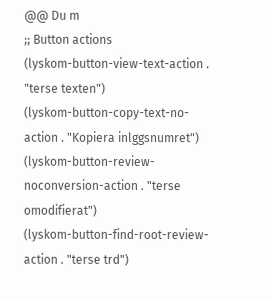@@ Du m
;; Button actions
(lyskom-button-view-text-action . "terse texten")
(lyskom-button-copy-text-no-action . "Kopiera inlggsnumret")
(lyskom-button-review-noconversion-action . "terse omodifierat")
(lyskom-button-find-root-review-action . "terse trd")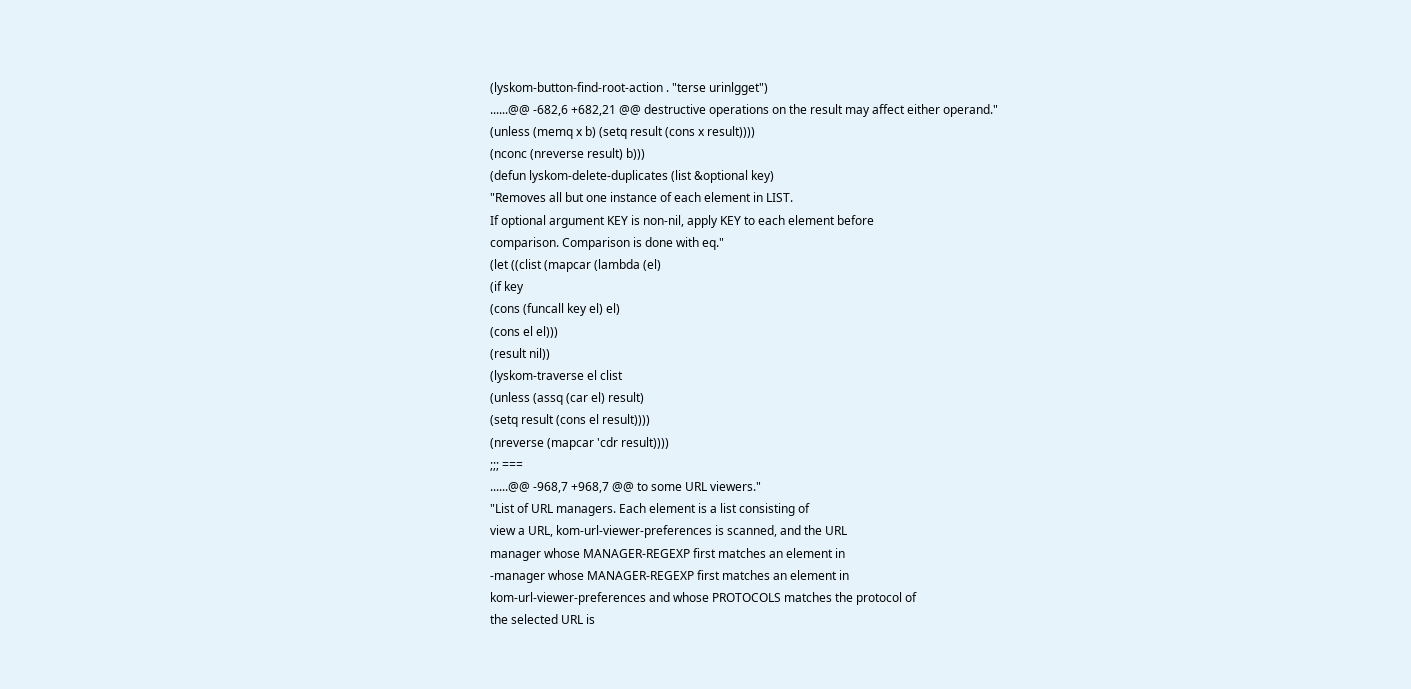(lyskom-button-find-root-action . "terse urinlgget")
......@@ -682,6 +682,21 @@ destructive operations on the result may affect either operand."
(unless (memq x b) (setq result (cons x result))))
(nconc (nreverse result) b)))
(defun lyskom-delete-duplicates (list &optional key)
"Removes all but one instance of each element in LIST.
If optional argument KEY is non-nil, apply KEY to each element before
comparison. Comparison is done with eq."
(let ((clist (mapcar (lambda (el)
(if key
(cons (funcall key el) el)
(cons el el)))
(result nil))
(lyskom-traverse el clist
(unless (assq (car el) result)
(setq result (cons el result))))
(nreverse (mapcar 'cdr result))))
;;; ===
......@@ -968,7 +968,7 @@ to some URL viewers."
"List of URL managers. Each element is a list consisting of
view a URL, kom-url-viewer-preferences is scanned, and the URL
manager whose MANAGER-REGEXP first matches an element in
-manager whose MANAGER-REGEXP first matches an element in
kom-url-viewer-preferences and whose PROTOCOLS matches the protocol of
the selected URL is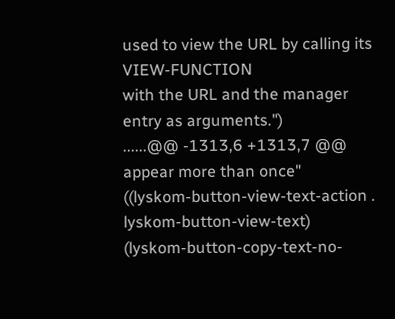used to view the URL by calling its VIEW-FUNCTION
with the URL and the manager entry as arguments.")
......@@ -1313,6 +1313,7 @@ appear more than once"
((lyskom-button-view-text-action . lyskom-button-view-text)
(lyskom-button-copy-text-no-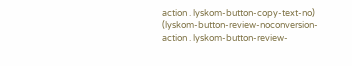action . lyskom-button-copy-text-no)
(lyskom-button-review-noconversion-action . lyskom-button-review-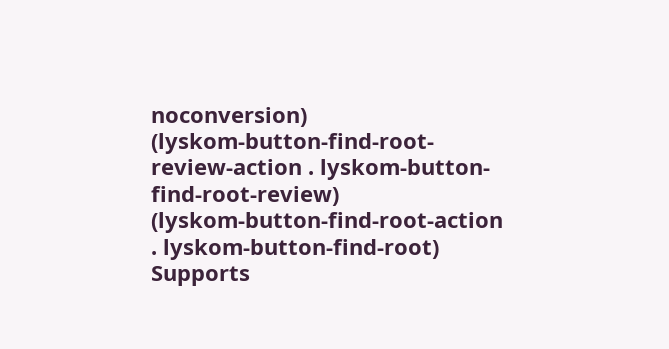noconversion)
(lyskom-button-find-root-review-action . lyskom-button-find-root-review)
(lyskom-button-find-root-action . lyskom-button-find-root)
Supports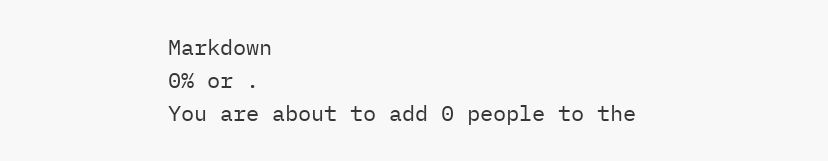Markdown
0% or .
You are about to add 0 people to the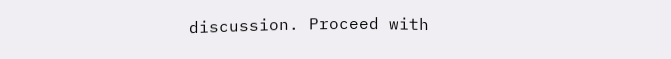discussion. Proceed with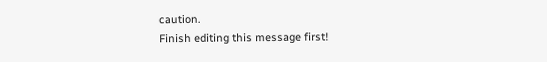caution.
Finish editing this message first!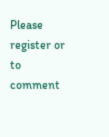Please register or to comment